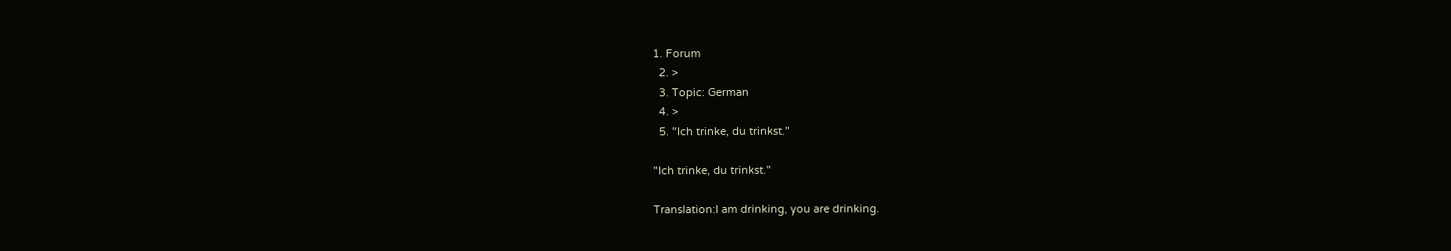1. Forum
  2. >
  3. Topic: German
  4. >
  5. "Ich trinke, du trinkst."

"Ich trinke, du trinkst."

Translation:I am drinking, you are drinking.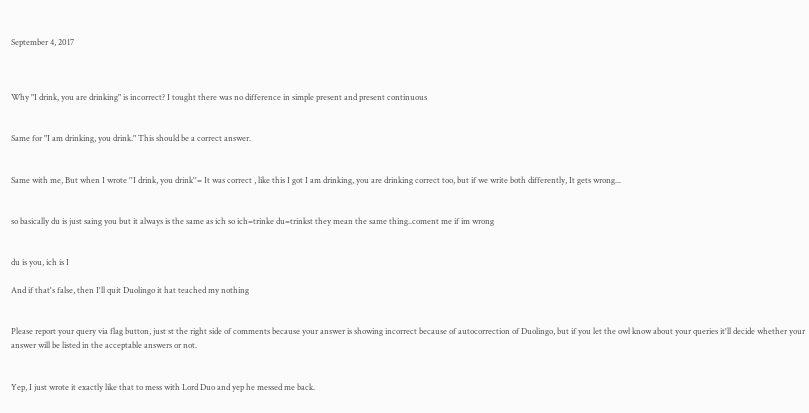September 4, 2017



Why "I drink, you are drinking" is incorrect? I tought there was no difference in simple present and present continuous


Same for "I am drinking, you drink." This should be a correct answer.


Same with me, But when I wrote ''I drink, you drink''= It was correct , like this I got I am drinking, you are drinking correct too, but if we write both differently, It gets wrong...


so basically du is just saing you but it always is the same as ich so ich=trinke du=trinkst they mean the same thing..coment me if im wrong


du is you, ich is I

And if that's false, then I'll quit Duolingo it hat teached my nothing


Please report your query via flag button, just st the right side of comments because your answer is showing incorrect because of autocorrection of Duolingo, but if you let the owl know about your queries it'll decide whether your answer will be listed in the acceptable answers or not.


Yep, I just wrote it exactly like that to mess with Lord Duo and yep he messed me back.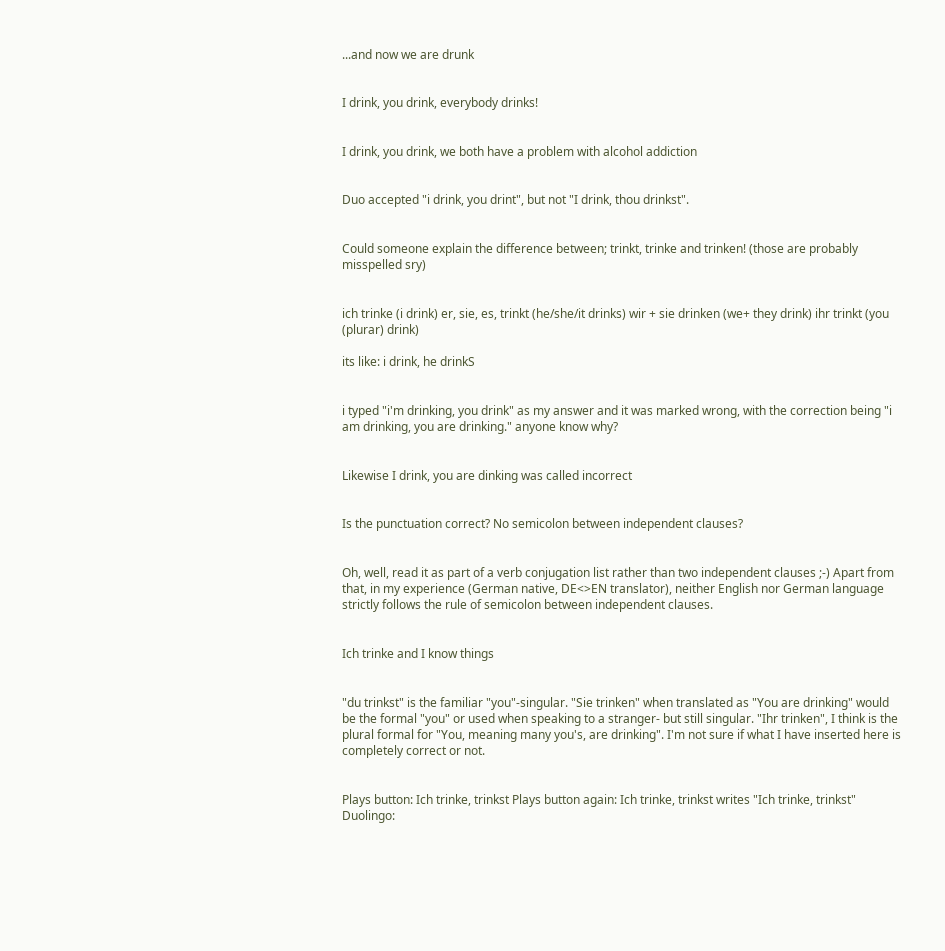...and now we are drunk


I drink, you drink, everybody drinks!


I drink, you drink, we both have a problem with alcohol addiction


Duo accepted "i drink, you drint", but not "I drink, thou drinkst".


Could someone explain the difference between; trinkt, trinke and trinken! (those are probably misspelled sry)


ich trinke (i drink) er, sie, es, trinkt (he/she/it drinks) wir + sie drinken (we+ they drink) ihr trinkt (you (plurar) drink)

its like: i drink, he drinkS


i typed "i'm drinking, you drink" as my answer and it was marked wrong, with the correction being "i am drinking, you are drinking." anyone know why?


Likewise I drink, you are dinking was called incorrect


Is the punctuation correct? No semicolon between independent clauses?


Oh, well, read it as part of a verb conjugation list rather than two independent clauses ;-) Apart from that, in my experience (German native, DE<>EN translator), neither English nor German language strictly follows the rule of semicolon between independent clauses.


Ich trinke and I know things


"du trinkst" is the familiar "you"-singular. "Sie trinken" when translated as "You are drinking" would be the formal "you" or used when speaking to a stranger- but still singular. "Ihr trinken", I think is the plural formal for "You, meaning many you's, are drinking". I'm not sure if what I have inserted here is completely correct or not.


Plays button: Ich trinke, trinkst Plays button again: Ich trinke, trinkst writes "Ich trinke, trinkst" Duolingo: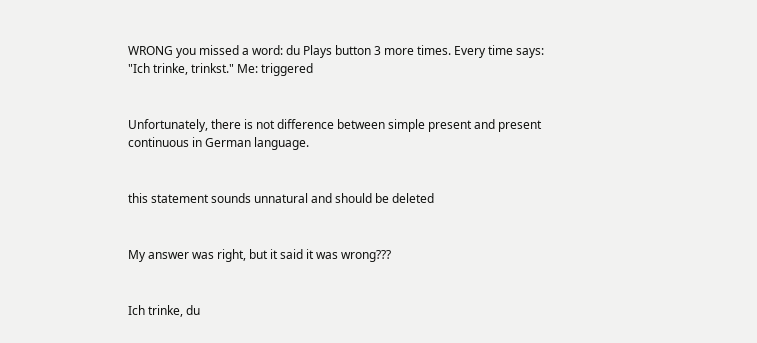WRONG you missed a word: du Plays button 3 more times. Every time says: "Ich trinke, trinkst." Me: triggered


Unfortunately, there is not difference between simple present and present continuous in German language.


this statement sounds unnatural and should be deleted


My answer was right, but it said it was wrong???


Ich trinke, du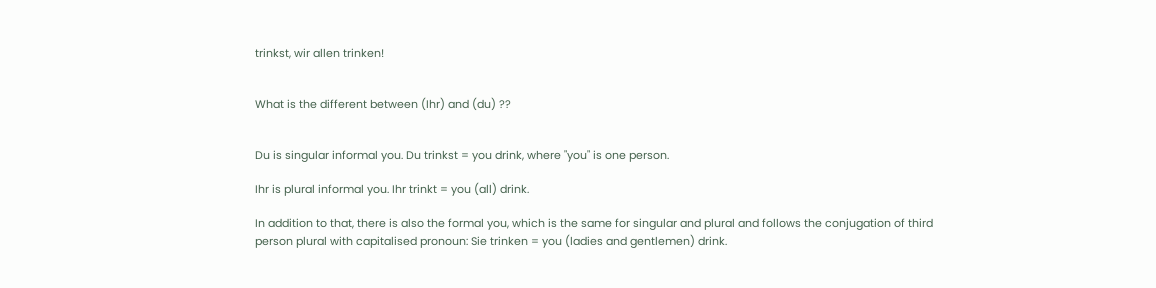trinkst, wir allen trinken!


What is the different between (Ihr) and (du) ??


Du is singular informal you. Du trinkst = you drink, where "you" is one person.

Ihr is plural informal you. Ihr trinkt = you (all) drink.

In addition to that, there is also the formal you, which is the same for singular and plural and follows the conjugation of third person plural with capitalised pronoun: Sie trinken = you (ladies and gentlemen) drink.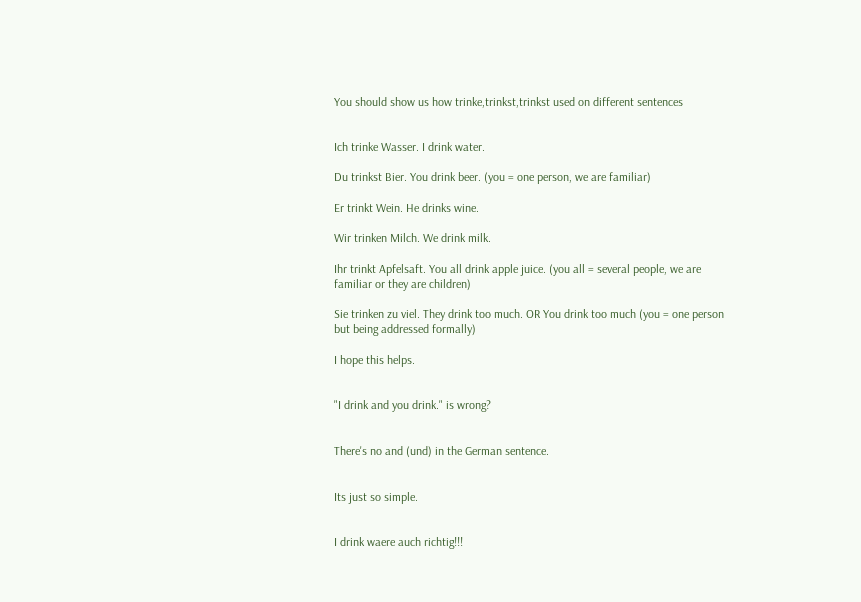You should show us how trinke,trinkst,trinkst used on different sentences


Ich trinke Wasser. I drink water.

Du trinkst Bier. You drink beer. (you = one person, we are familiar)

Er trinkt Wein. He drinks wine.

Wir trinken Milch. We drink milk.

Ihr trinkt Apfelsaft. You all drink apple juice. (you all = several people, we are familiar or they are children)

Sie trinken zu viel. They drink too much. OR You drink too much (you = one person but being addressed formally)

I hope this helps.


"I drink and you drink." is wrong?


There's no and (und) in the German sentence.


Its just so simple.


I drink waere auch richtig!!!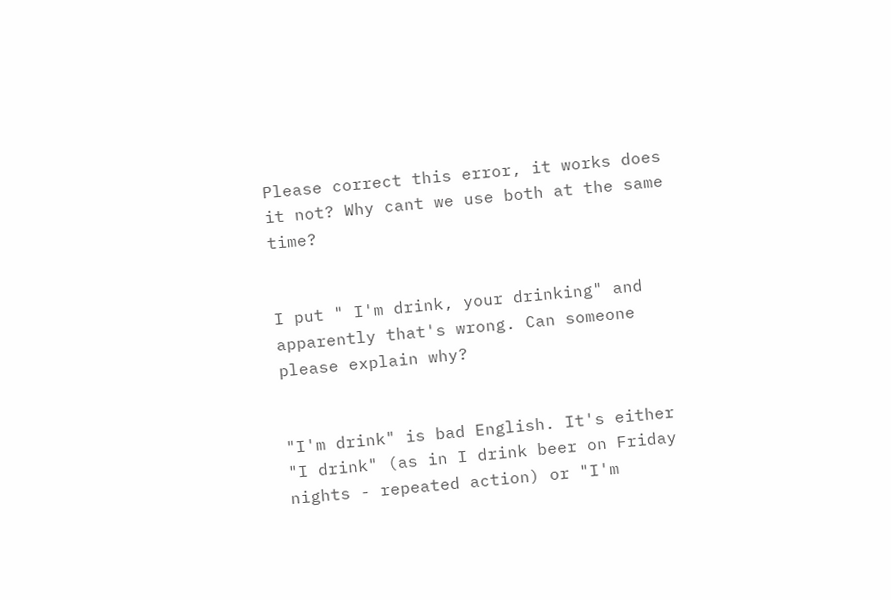Please correct this error, it works does it not? Why cant we use both at the same time?


I put " I'm drink, your drinking" and apparently that's wrong. Can someone please explain why?


"I'm drink" is bad English. It's either "I drink" (as in I drink beer on Friday nights - repeated action) or "I'm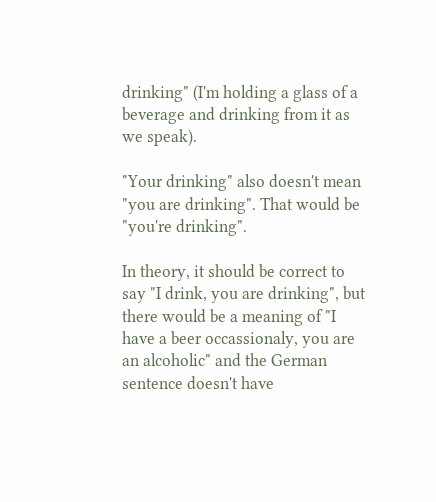drinking" (I'm holding a glass of a beverage and drinking from it as we speak).

"Your drinking" also doesn't mean "you are drinking". That would be "you're drinking".

In theory, it should be correct to say "I drink, you are drinking", but there would be a meaning of "I have a beer occassionaly, you are an alcoholic" and the German sentence doesn't have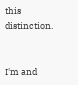this distinction.


I'm and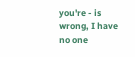you're - is wrong, I have no one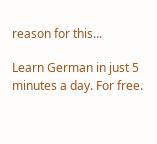reason for this...

Learn German in just 5 minutes a day. For free.